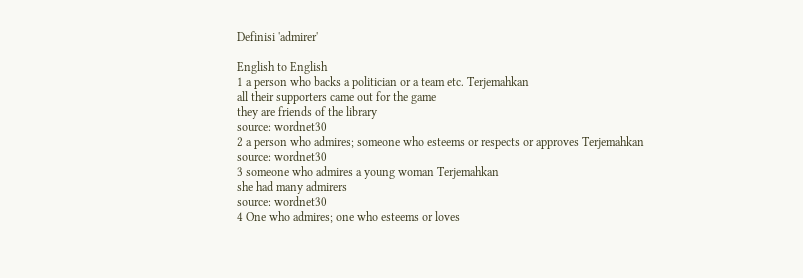Definisi 'admirer'

English to English
1 a person who backs a politician or a team etc. Terjemahkan
all their supporters came out for the game
they are friends of the library
source: wordnet30
2 a person who admires; someone who esteems or respects or approves Terjemahkan
source: wordnet30
3 someone who admires a young woman Terjemahkan
she had many admirers
source: wordnet30
4 One who admires; one who esteems or loves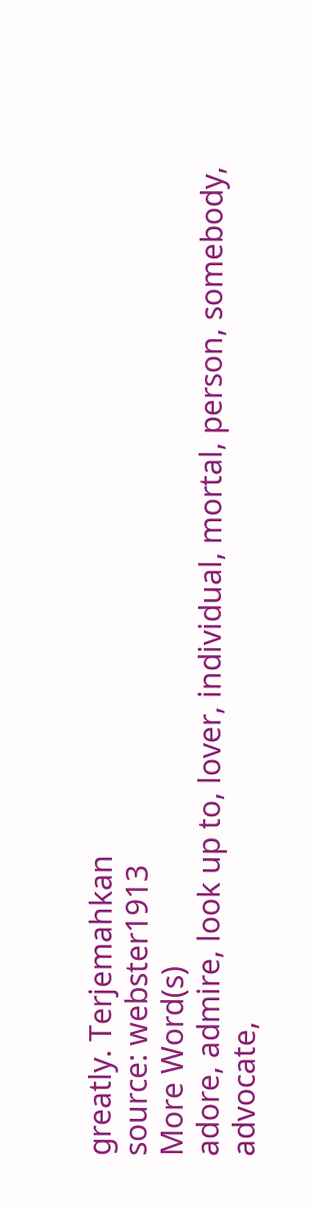greatly. Terjemahkan
source: webster1913
More Word(s)
adore, admire, look up to, lover, individual, mortal, person, somebody, advocate,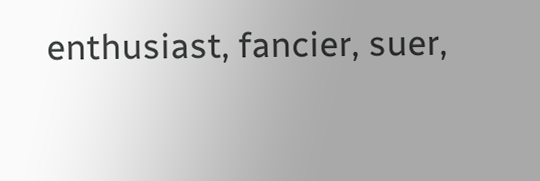enthusiast, fancier, suer,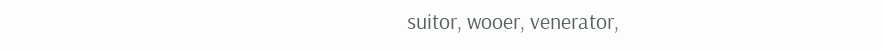suitor, wooer, venerator,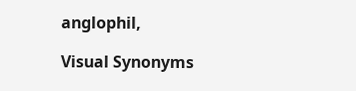anglophil,

Visual Synonyms